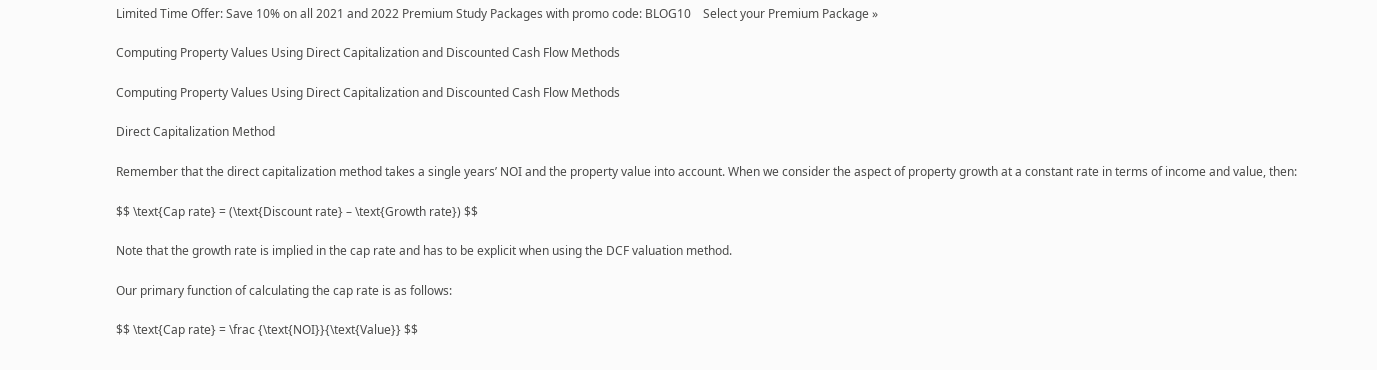Limited Time Offer: Save 10% on all 2021 and 2022 Premium Study Packages with promo code: BLOG10    Select your Premium Package »

Computing Property Values Using Direct Capitalization and Discounted Cash Flow Methods

Computing Property Values Using Direct Capitalization and Discounted Cash Flow Methods

Direct Capitalization Method

Remember that the direct capitalization method takes a single years’ NOI and the property value into account. When we consider the aspect of property growth at a constant rate in terms of income and value, then:

$$ \text{Cap rate} = (\text{Discount rate} – \text{Growth rate}) $$

Note that the growth rate is implied in the cap rate and has to be explicit when using the DCF valuation method.

Our primary function of calculating the cap rate is as follows:

$$ \text{Cap rate} = \frac {\text{NOI}}{\text{Value}} $$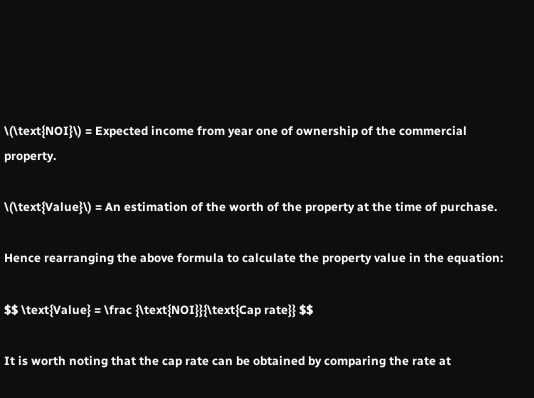\(\text{NOI}\) = Expected income from year one of ownership of the commercial property.

\(\text{Value}\) = An estimation of the worth of the property at the time of purchase.

Hence rearranging the above formula to calculate the property value in the equation:

$$ \text{Value} = \frac {\text{NOI}}{\text{Cap rate}} $$

It is worth noting that the cap rate can be obtained by comparing the rate at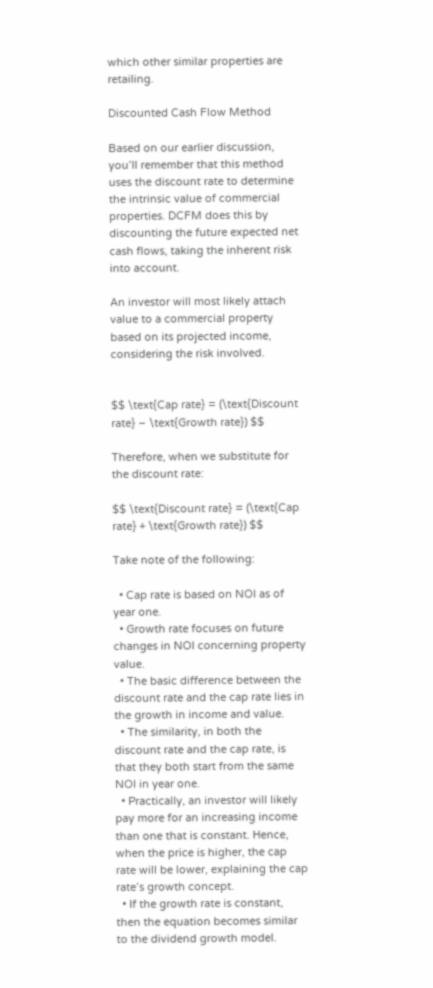which other similar properties are retailing.

Discounted Cash Flow Method

Based on our earlier discussion, you’ll remember that this method uses the discount rate to determine the intrinsic value of commercial properties. DCFM does this by discounting the future expected net cash flows, taking the inherent risk into account.

An investor will most likely attach value to a commercial property based on its projected income, considering the risk involved.


$$ \text{Cap rate} = (\text{Discount rate} – \text{Growth rate}) $$

Therefore, when we substitute for the discount rate:

$$ \text{Discount rate} = (\text{Cap rate} + \text{Growth rate}) $$

Take note of the following:

  • Cap rate is based on NOI as of year one.
  • Growth rate focuses on future changes in NOI concerning property value.
  • The basic difference between the discount rate and the cap rate lies in the growth in income and value.
  • The similarity, in both the discount rate and the cap rate, is that they both start from the same NOI in year one.
  • Practically, an investor will likely pay more for an increasing income than one that is constant. Hence, when the price is higher, the cap rate will be lower, explaining the cap rate’s growth concept.
  • If the growth rate is constant, then the equation becomes similar to the dividend growth model.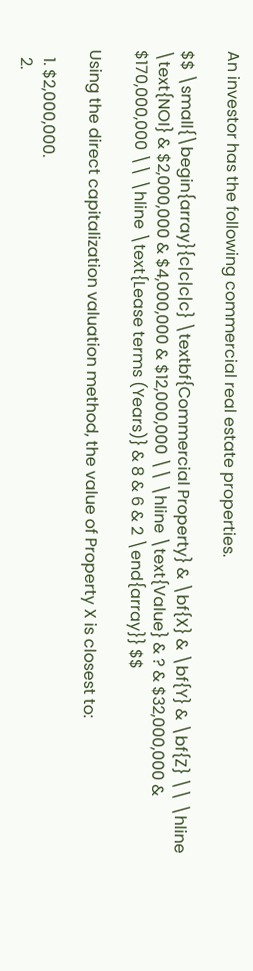An investor has the following commercial real estate properties.

$$ \small{\begin{array}{c|c|c|c} \textbf{Commercial Property} & \bf{X} & \bf{Y} & \bf{Z} \\ \hline \text{NOI} & $2,000,000 & $4,000,000 & $12,000,000 \\ \hline \text{Value} & ? & $32,000,000 & $170,000,000 \\ \hline \text{Lease terms (Years)} & 8 & 6 & 2 \end{array}} $$

Using the direct capitalization valuation method, the value of Property X is closest to:

  1. $2,000,000.
  2.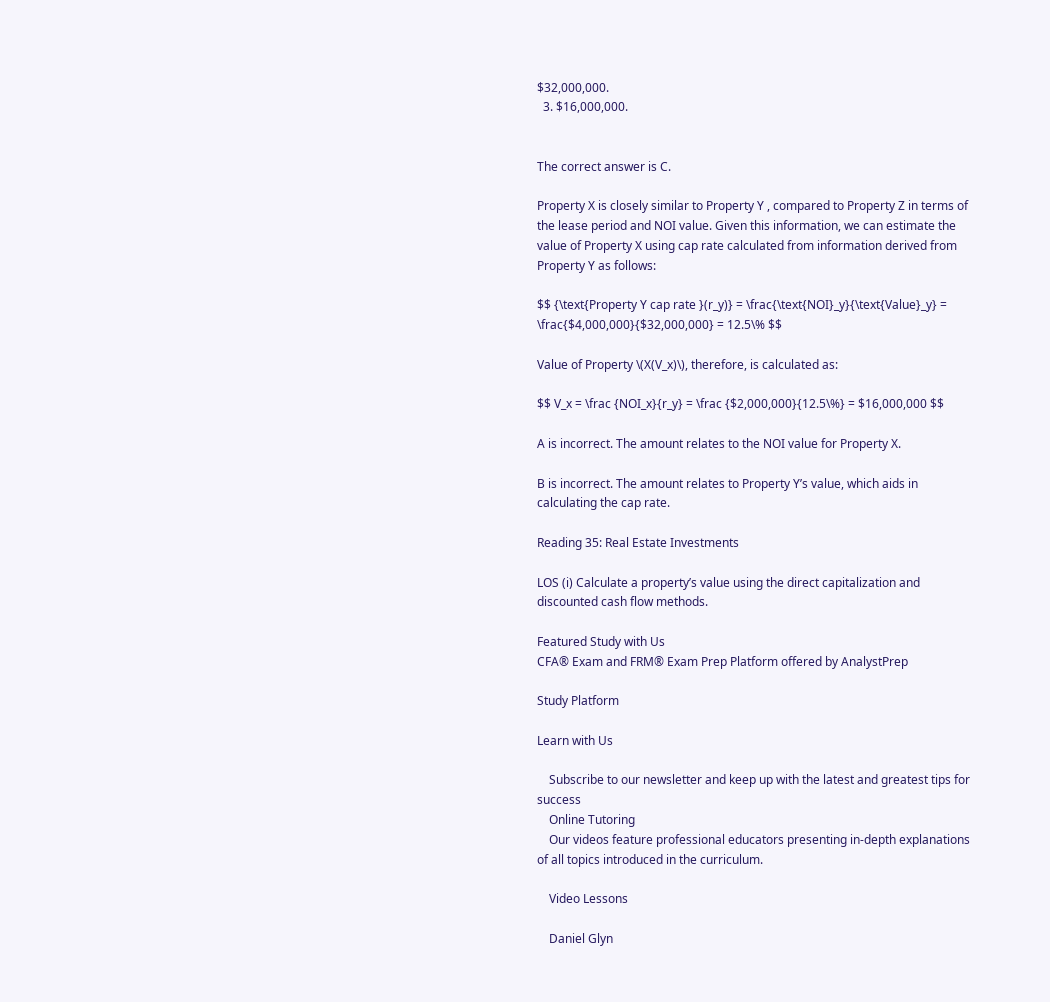$32,000,000.
  3. $16,000,000.


The correct answer is C.

Property X is closely similar to Property Y , compared to Property Z in terms of the lease period and NOI value. Given this information, we can estimate the value of Property X using cap rate calculated from information derived from Property Y as follows:

$$ {\text{Property Y cap rate }(r_y)} = \frac{\text{NOI}_y}{\text{Value}_y} = \frac{$4,000,000}{$32,000,000} = 12.5\% $$

Value of Property \(X(V_x)\), therefore, is calculated as:

$$ V_x = \frac {NOI_x}{r_y} = \frac {$2,000,000}{12.5\%} = $16,000,000 $$

A is incorrect. The amount relates to the NOI value for Property X.

B is incorrect. The amount relates to Property Y’s value, which aids in calculating the cap rate.

Reading 35: Real Estate Investments

LOS (i) Calculate a property’s value using the direct capitalization and discounted cash flow methods.

Featured Study with Us
CFA® Exam and FRM® Exam Prep Platform offered by AnalystPrep

Study Platform

Learn with Us

    Subscribe to our newsletter and keep up with the latest and greatest tips for success
    Online Tutoring
    Our videos feature professional educators presenting in-depth explanations of all topics introduced in the curriculum.

    Video Lessons

    Daniel Glyn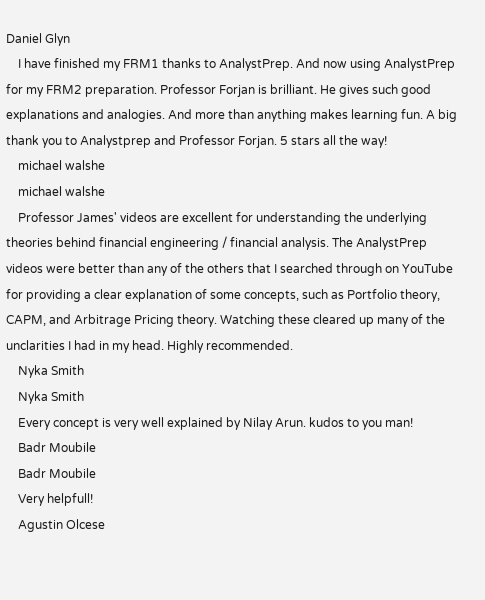Daniel Glyn
    I have finished my FRM1 thanks to AnalystPrep. And now using AnalystPrep for my FRM2 preparation. Professor Forjan is brilliant. He gives such good explanations and analogies. And more than anything makes learning fun. A big thank you to Analystprep and Professor Forjan. 5 stars all the way!
    michael walshe
    michael walshe
    Professor James' videos are excellent for understanding the underlying theories behind financial engineering / financial analysis. The AnalystPrep videos were better than any of the others that I searched through on YouTube for providing a clear explanation of some concepts, such as Portfolio theory, CAPM, and Arbitrage Pricing theory. Watching these cleared up many of the unclarities I had in my head. Highly recommended.
    Nyka Smith
    Nyka Smith
    Every concept is very well explained by Nilay Arun. kudos to you man!
    Badr Moubile
    Badr Moubile
    Very helpfull!
    Agustin Olcese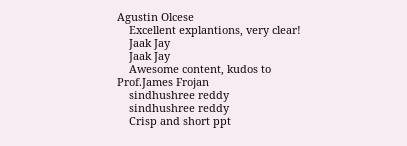Agustin Olcese
    Excellent explantions, very clear!
    Jaak Jay
    Jaak Jay
    Awesome content, kudos to Prof.James Frojan
    sindhushree reddy
    sindhushree reddy
    Crisp and short ppt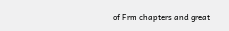of Frm chapters and great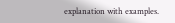explanation with examples.